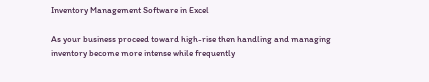Inventory Management Software in Excel

As your business proceed toward high-rise then handling and managing inventory become more intense while frequently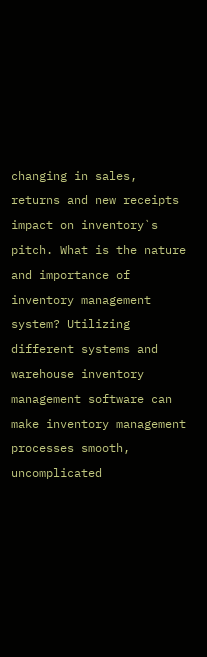changing in sales, returns and new receipts impact on inventory`s pitch. What is the nature and importance of inventory management system? Utilizing different systems and warehouse inventory management software can make inventory management processes smooth, uncomplicated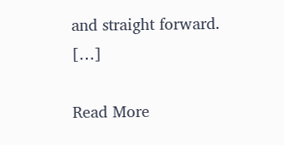and straight forward. […]

Read More